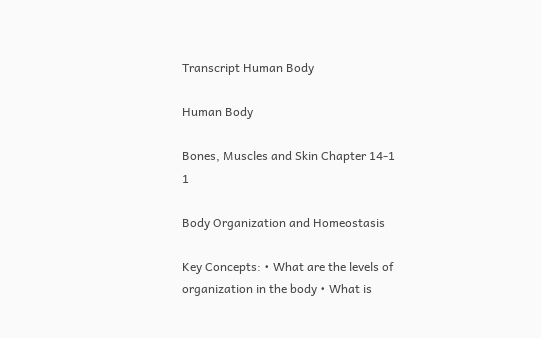Transcript Human Body

Human Body

Bones, Muscles and Skin Chapter 14-1 1

Body Organization and Homeostasis

Key Concepts: • What are the levels of organization in the body • What is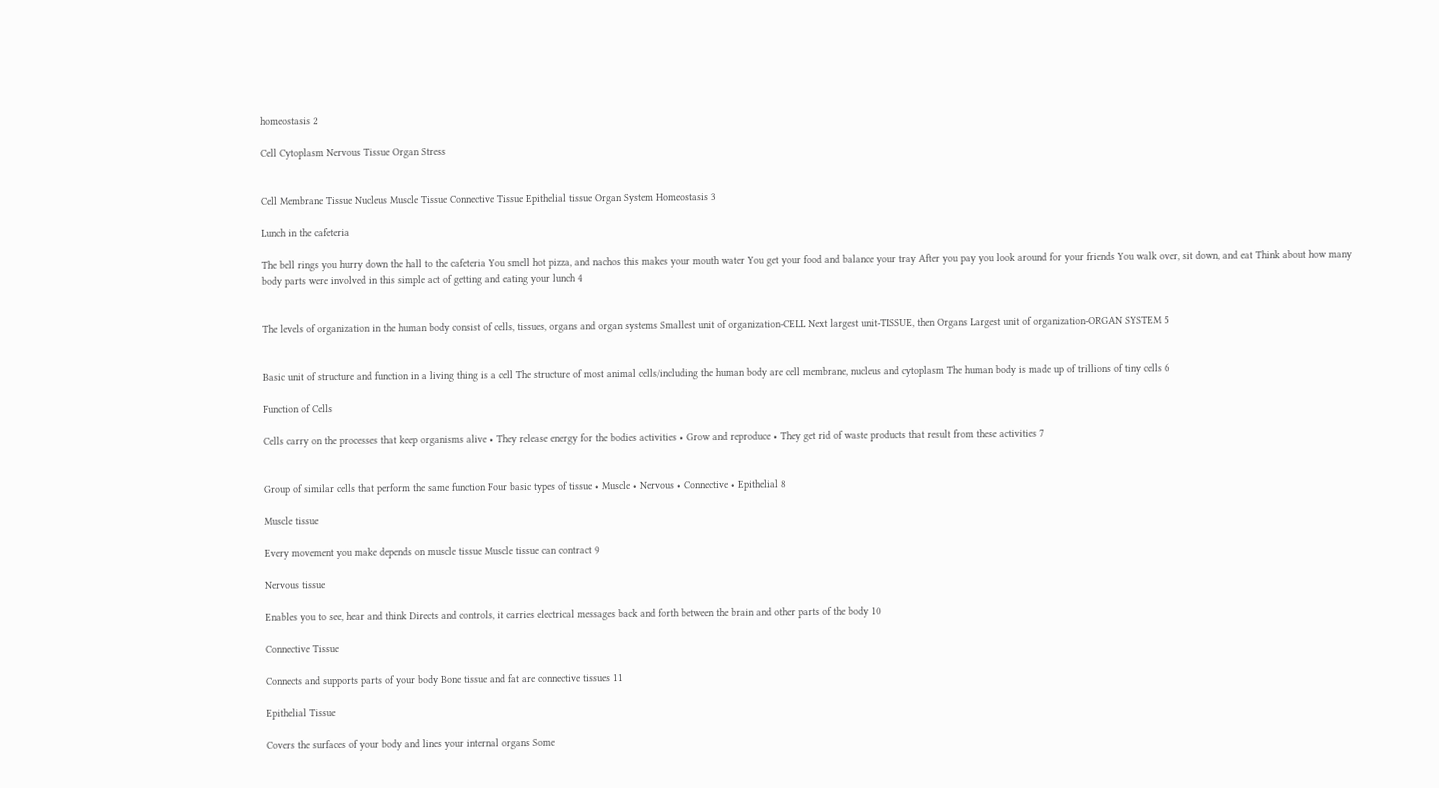homeostasis 2

Cell Cytoplasm Nervous Tissue Organ Stress


Cell Membrane Tissue Nucleus Muscle Tissue Connective Tissue Epithelial tissue Organ System Homeostasis 3

Lunch in the cafeteria

The bell rings you hurry down the hall to the cafeteria You smell hot pizza, and nachos this makes your mouth water You get your food and balance your tray After you pay you look around for your friends You walk over, sit down, and eat Think about how many body parts were involved in this simple act of getting and eating your lunch 4


The levels of organization in the human body consist of cells, tissues, organs and organ systems Smallest unit of organization-CELL Next largest unit-TISSUE, then Organs Largest unit of organization-ORGAN SYSTEM 5


Basic unit of structure and function in a living thing is a cell The structure of most animal cells/including the human body are cell membrane, nucleus and cytoplasm The human body is made up of trillions of tiny cells 6

Function of Cells

Cells carry on the processes that keep organisms alive • They release energy for the bodies activities • Grow and reproduce • They get rid of waste products that result from these activities 7


Group of similar cells that perform the same function Four basic types of tissue • Muscle • Nervous • Connective • Epithelial 8

Muscle tissue

Every movement you make depends on muscle tissue Muscle tissue can contract 9

Nervous tissue

Enables you to see, hear and think Directs and controls, it carries electrical messages back and forth between the brain and other parts of the body 10

Connective Tissue

Connects and supports parts of your body Bone tissue and fat are connective tissues 11

Epithelial Tissue

Covers the surfaces of your body and lines your internal organs Some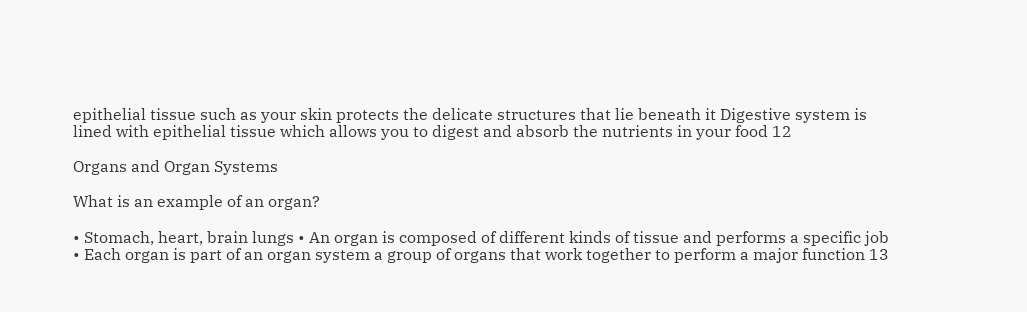epithelial tissue such as your skin protects the delicate structures that lie beneath it Digestive system is lined with epithelial tissue which allows you to digest and absorb the nutrients in your food 12

Organs and Organ Systems

What is an example of an organ?

• Stomach, heart, brain lungs • An organ is composed of different kinds of tissue and performs a specific job • Each organ is part of an organ system a group of organs that work together to perform a major function 13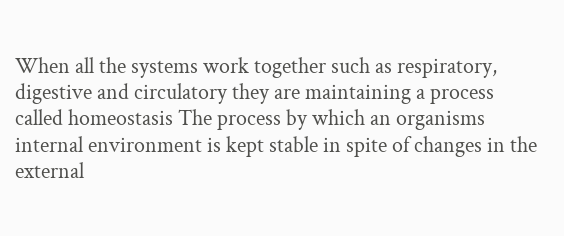When all the systems work together such as respiratory, digestive and circulatory they are maintaining a process called homeostasis The process by which an organisms internal environment is kept stable in spite of changes in the external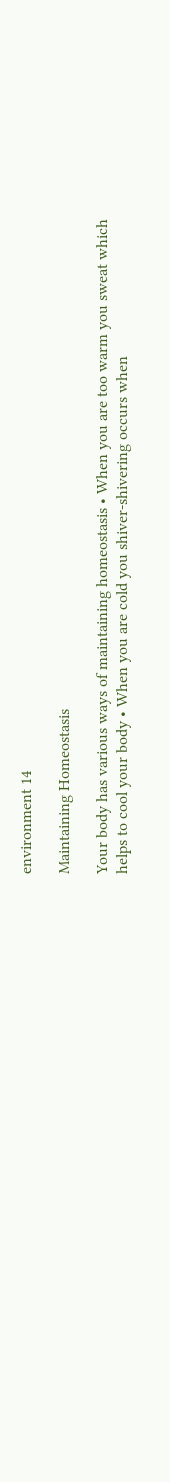environment 14

Maintaining Homeostasis

Your body has various ways of maintaining homeostasis • When you are too warm you sweat which helps to cool your body • When you are cold you shiver-shivering occurs when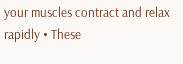your muscles contract and relax rapidly • These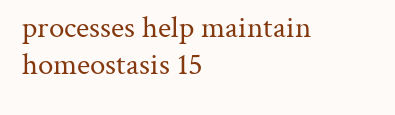processes help maintain homeostasis 15